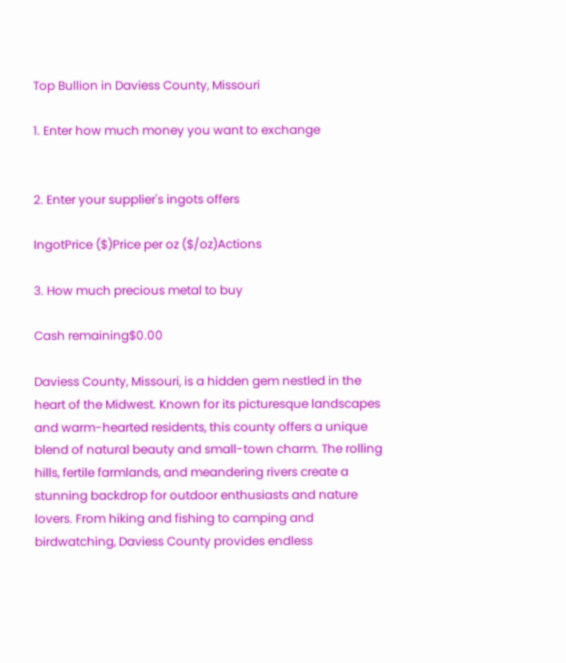Top Bullion in Daviess County, Missouri

1. Enter how much money you want to exchange


2. Enter your supplier's ingots offers

IngotPrice ($)Price per oz ($/oz)Actions

3. How much precious metal to buy

Cash remaining$0.00

Daviess County, Missouri, is a hidden gem nestled in the heart of the Midwest. Known for its picturesque landscapes and warm-hearted residents, this county offers a unique blend of natural beauty and small-town charm. The rolling hills, fertile farmlands, and meandering rivers create a stunning backdrop for outdoor enthusiasts and nature lovers. From hiking and fishing to camping and birdwatching, Daviess County provides endless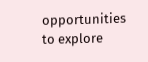opportunities to explore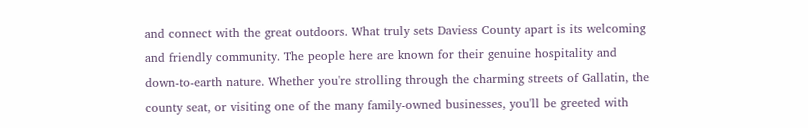and connect with the great outdoors. What truly sets Daviess County apart is its welcoming and friendly community. The people here are known for their genuine hospitality and down-to-earth nature. Whether you're strolling through the charming streets of Gallatin, the county seat, or visiting one of the many family-owned businesses, you'll be greeted with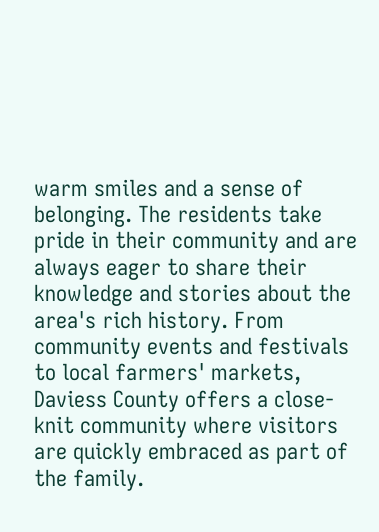warm smiles and a sense of belonging. The residents take pride in their community and are always eager to share their knowledge and stories about the area's rich history. From community events and festivals to local farmers' markets, Daviess County offers a close-knit community where visitors are quickly embraced as part of the family.